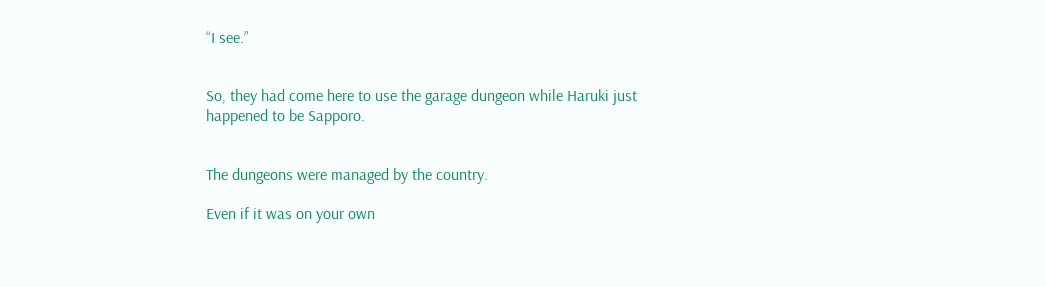“I see.”


So, they had come here to use the garage dungeon while Haruki just happened to be Sapporo.


The dungeons were managed by the country.

Even if it was on your own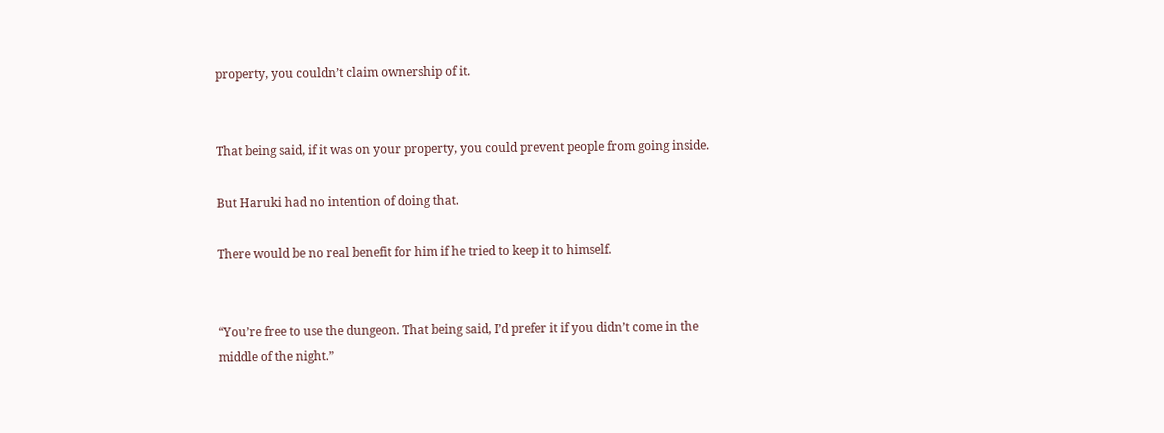property, you couldn’t claim ownership of it.


That being said, if it was on your property, you could prevent people from going inside.

But Haruki had no intention of doing that.

There would be no real benefit for him if he tried to keep it to himself.


“You’re free to use the dungeon. That being said, I’d prefer it if you didn’t come in the middle of the night.”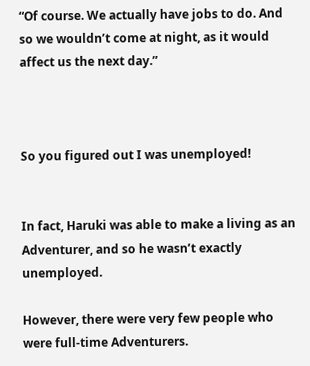“Of course. We actually have jobs to do. And so we wouldn’t come at night, as it would affect us the next day.”



So you figured out I was unemployed!


In fact, Haruki was able to make a living as an Adventurer, and so he wasn’t exactly unemployed.

However, there were very few people who were full-time Adventurers.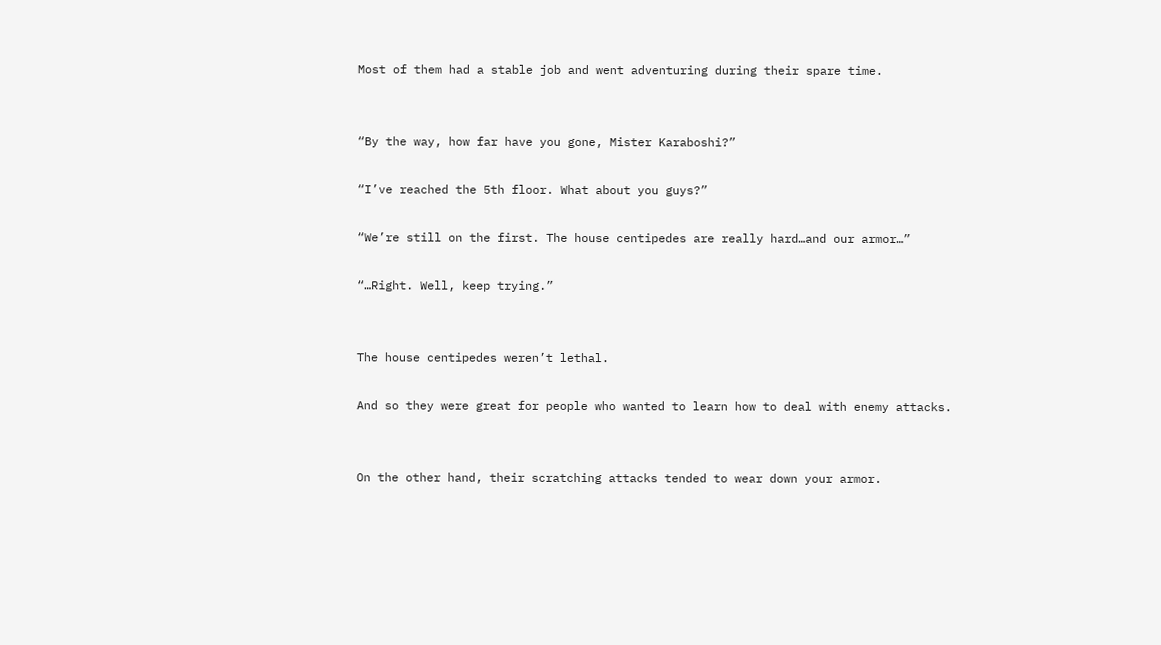Most of them had a stable job and went adventuring during their spare time.


“By the way, how far have you gone, Mister Karaboshi?”

“I’ve reached the 5th floor. What about you guys?”

“We’re still on the first. The house centipedes are really hard…and our armor…”

“…Right. Well, keep trying.”


The house centipedes weren’t lethal.

And so they were great for people who wanted to learn how to deal with enemy attacks.


On the other hand, their scratching attacks tended to wear down your armor.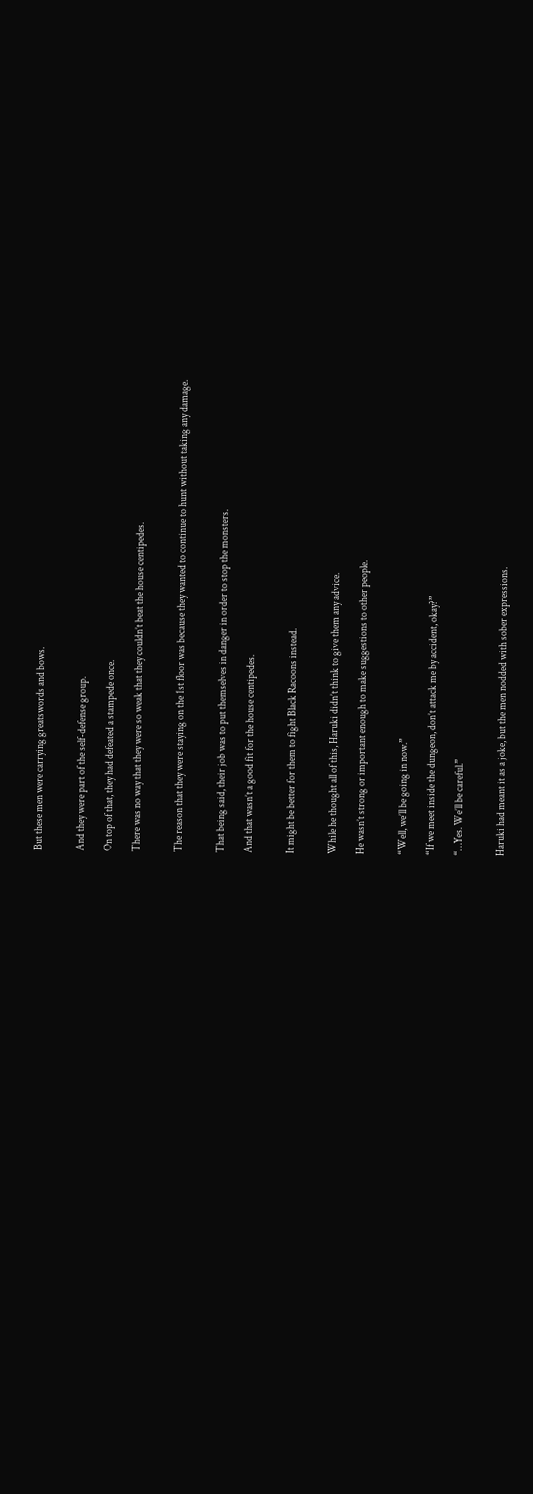But these men were carrying greatswords and bows.


And they were part of the self-defense group.

On top of that, they had defeated a stampede once.

There was no way that they were so weak that they couldn’t beat the house centipedes.


The reason that they were staying on the 1st floor was because they wanted to continue to hunt without taking any damage.


That being said, their job was to put themselves in danger in order to stop the monsters.

And that wasn’t a good fit for the house centipedes.


It might be better for them to fight Black Racoons instead.


While he thought all of this, Haruki didn’t think to give them any advice.

He wasn’t strong or important enough to make suggestions to other people.


“Well, we’ll be going in now.”

“If we meet inside the dungeon, don’t attack me by accident, okay?”

“…Yes. We’ll be careful.”


Haruki had meant it as a joke, but the men nodded with sober expressions.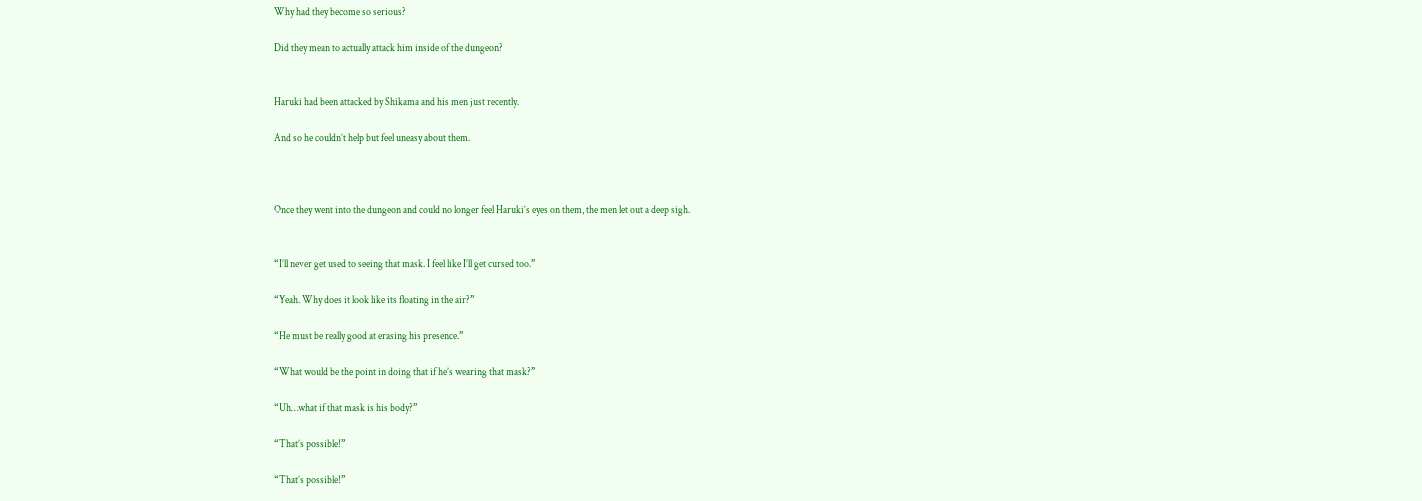Why had they become so serious?

Did they mean to actually attack him inside of the dungeon?


Haruki had been attacked by Shikama and his men just recently.

And so he couldn’t help but feel uneasy about them.



Once they went into the dungeon and could no longer feel Haruki’s eyes on them, the men let out a deep sigh.


“I’ll never get used to seeing that mask. I feel like I’ll get cursed too.”

“Yeah. Why does it look like its floating in the air?”

“He must be really good at erasing his presence.”

“What would be the point in doing that if he’s wearing that mask?”

“Uh…what if that mask is his body?”

“That’s possible!”

“That’s possible!”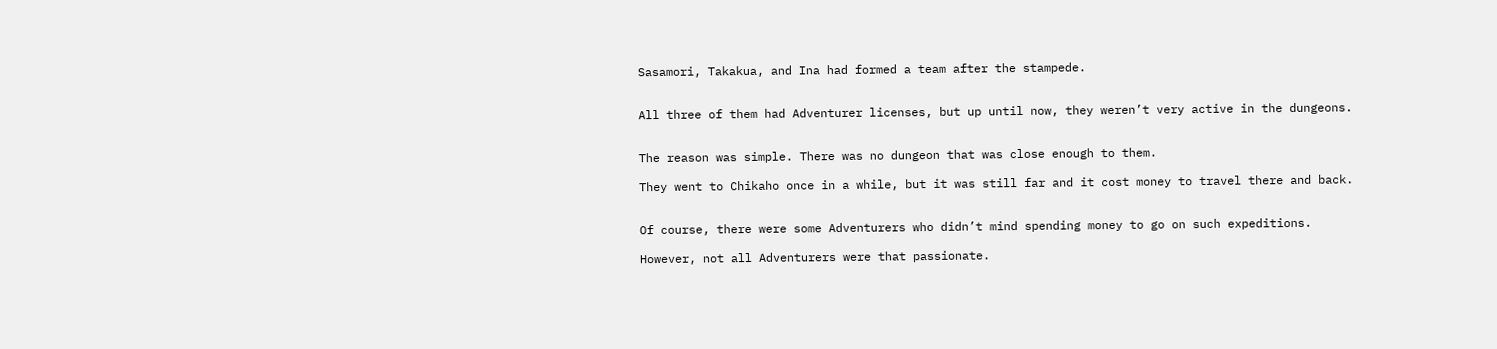Sasamori, Takakua, and Ina had formed a team after the stampede.


All three of them had Adventurer licenses, but up until now, they weren’t very active in the dungeons.


The reason was simple. There was no dungeon that was close enough to them.

They went to Chikaho once in a while, but it was still far and it cost money to travel there and back.


Of course, there were some Adventurers who didn’t mind spending money to go on such expeditions.

However, not all Adventurers were that passionate.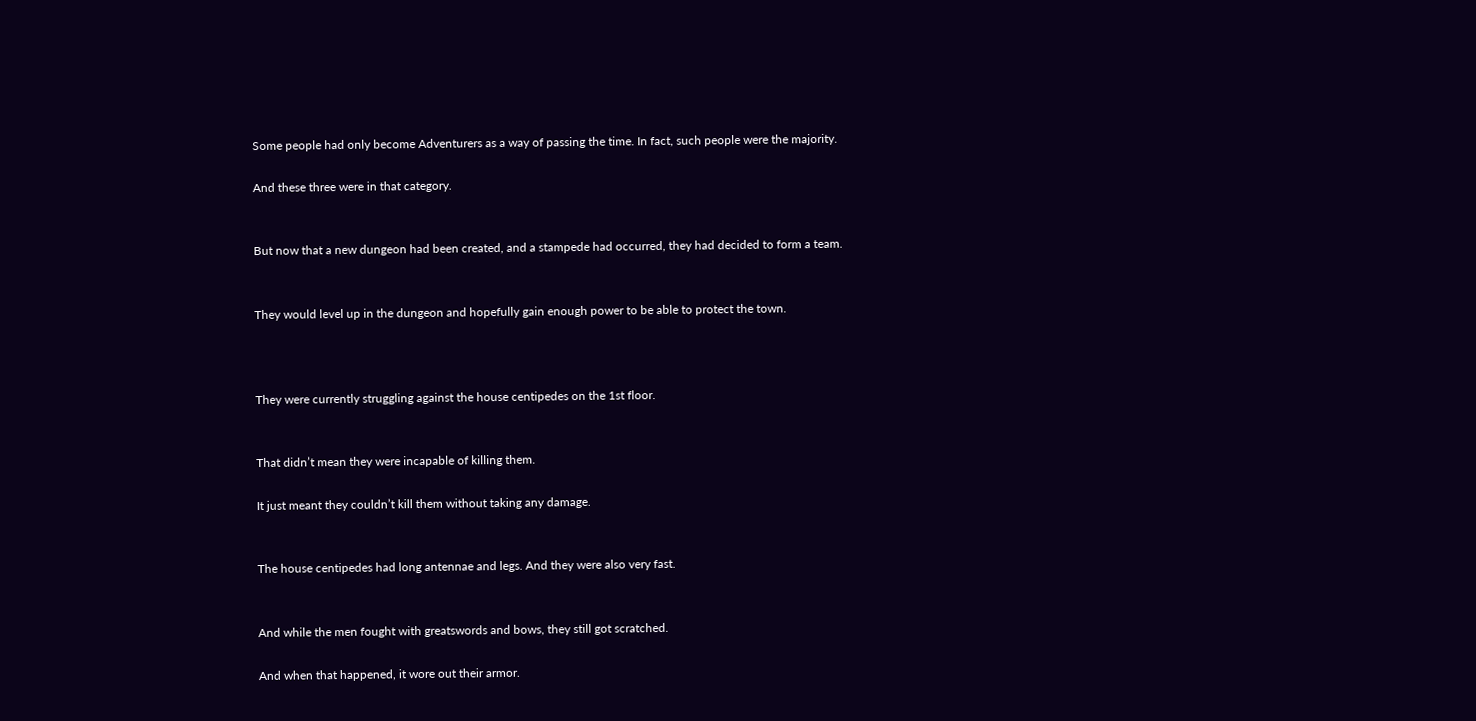Some people had only become Adventurers as a way of passing the time. In fact, such people were the majority.

And these three were in that category.


But now that a new dungeon had been created, and a stampede had occurred, they had decided to form a team.


They would level up in the dungeon and hopefully gain enough power to be able to protect the town.



They were currently struggling against the house centipedes on the 1st floor.


That didn’t mean they were incapable of killing them.

It just meant they couldn’t kill them without taking any damage.


The house centipedes had long antennae and legs. And they were also very fast.


And while the men fought with greatswords and bows, they still got scratched.

And when that happened, it wore out their armor.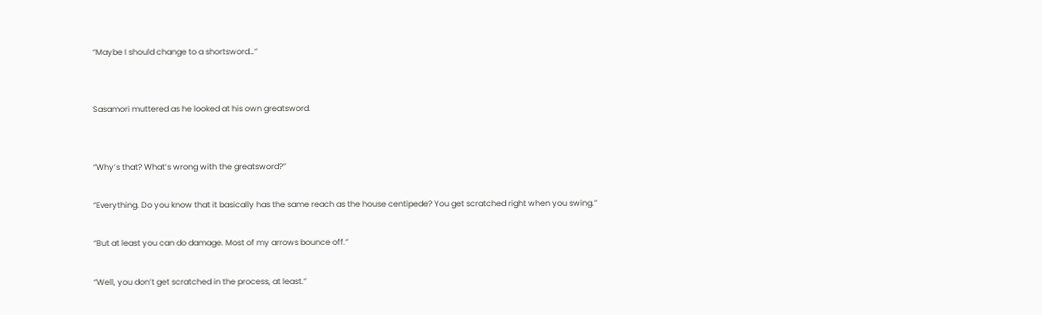“Maybe I should change to a shortsword…”


Sasamori muttered as he looked at his own greatsword.


“Why’s that? What’s wrong with the greatsword?”

“Everything. Do you know that it basically has the same reach as the house centipede? You get scratched right when you swing.”

“But at least you can do damage. Most of my arrows bounce off.”

“Well, you don’t get scratched in the process, at least.”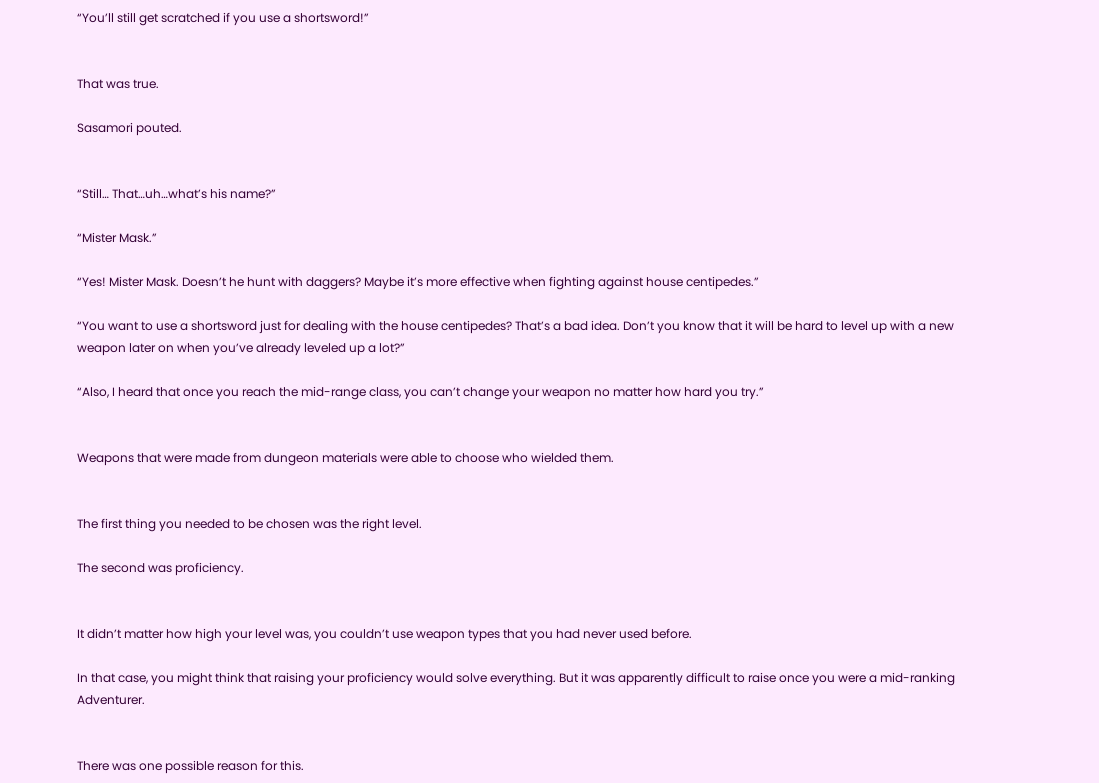“You’ll still get scratched if you use a shortsword!”


That was true.

Sasamori pouted.


“Still… That…uh…what’s his name?”

“Mister Mask.”

“Yes! Mister Mask. Doesn’t he hunt with daggers? Maybe it’s more effective when fighting against house centipedes.”

“You want to use a shortsword just for dealing with the house centipedes? That’s a bad idea. Don’t you know that it will be hard to level up with a new weapon later on when you’ve already leveled up a lot?”

“Also, I heard that once you reach the mid-range class, you can’t change your weapon no matter how hard you try.”


Weapons that were made from dungeon materials were able to choose who wielded them.


The first thing you needed to be chosen was the right level.

The second was proficiency.


It didn’t matter how high your level was, you couldn’t use weapon types that you had never used before.

In that case, you might think that raising your proficiency would solve everything. But it was apparently difficult to raise once you were a mid-ranking Adventurer.


There was one possible reason for this.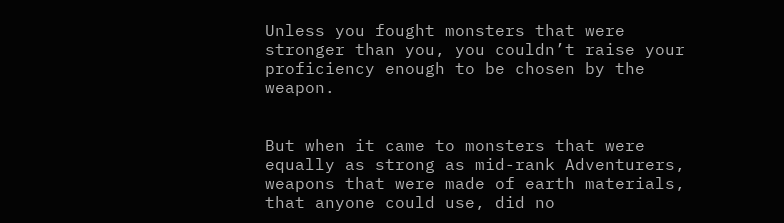Unless you fought monsters that were stronger than you, you couldn’t raise your proficiency enough to be chosen by the weapon.


But when it came to monsters that were equally as strong as mid-rank Adventurers, weapons that were made of earth materials, that anyone could use, did no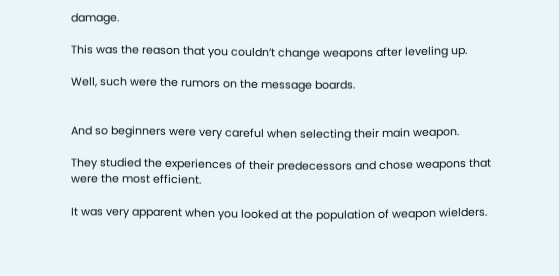damage.

This was the reason that you couldn’t change weapons after leveling up.

Well, such were the rumors on the message boards.


And so beginners were very careful when selecting their main weapon.

They studied the experiences of their predecessors and chose weapons that were the most efficient.

It was very apparent when you looked at the population of weapon wielders.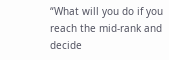“What will you do if you reach the mid-rank and decide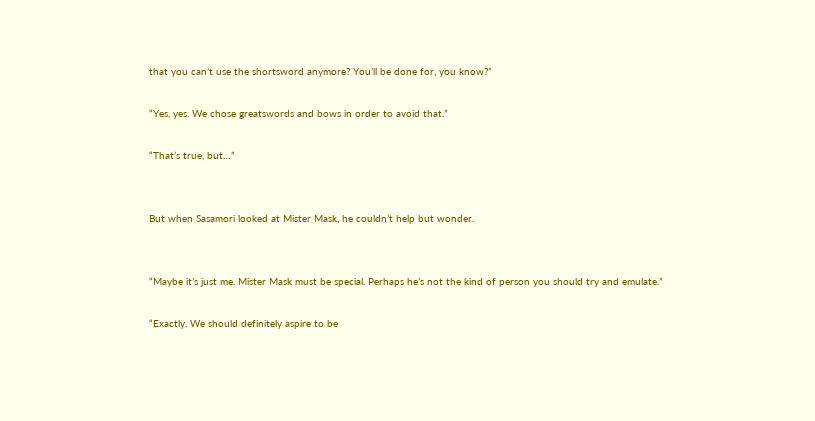that you can’t use the shortsword anymore? You’ll be done for, you know?”

“Yes, yes. We chose greatswords and bows in order to avoid that.”

“That’s true, but…”


But when Sasamori looked at Mister Mask, he couldn’t help but wonder.


“Maybe it’s just me. Mister Mask must be special. Perhaps he’s not the kind of person you should try and emulate.”

“Exactly. We should definitely aspire to be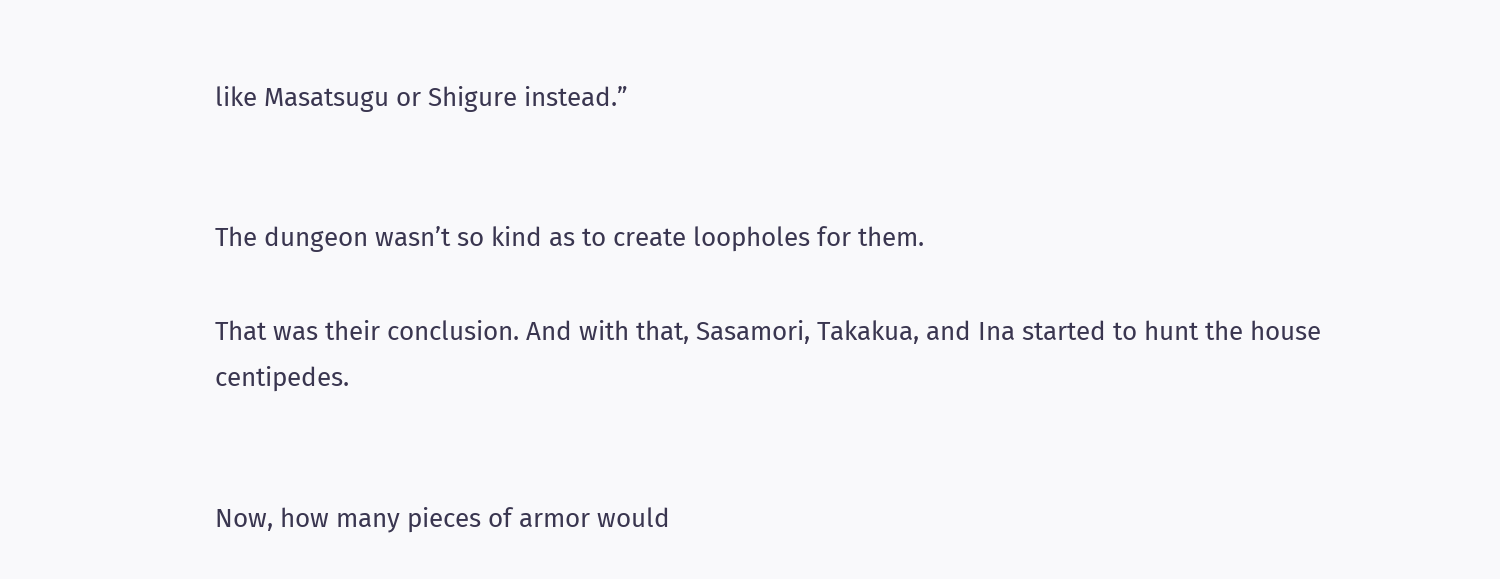like Masatsugu or Shigure instead.”


The dungeon wasn’t so kind as to create loopholes for them.

That was their conclusion. And with that, Sasamori, Takakua, and Ina started to hunt the house centipedes.


Now, how many pieces of armor would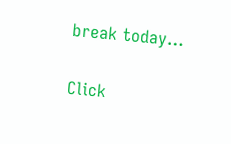break today…

Click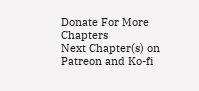Donate For More Chapters
Next Chapter(s) on Patreon and Ko-fi